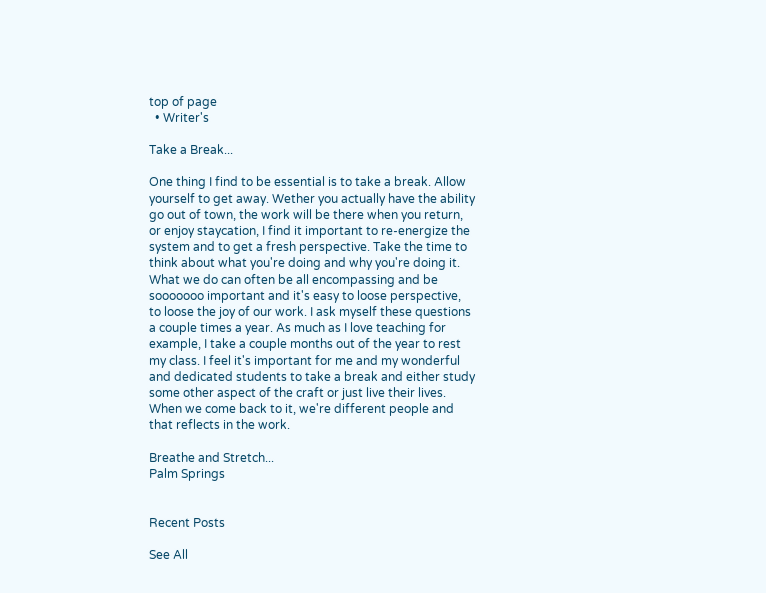top of page
  • Writer's

Take a Break...

One thing I find to be essential is to take a break. Allow yourself to get away. Wether you actually have the ability go out of town, the work will be there when you return, or enjoy staycation, I find it important to re-energize the system and to get a fresh perspective. Take the time to think about what you're doing and why you're doing it. What we do can often be all encompassing and be sooooooo important and it's easy to loose perspective, to loose the joy of our work. I ask myself these questions a couple times a year. As much as I love teaching for example, I take a couple months out of the year to rest my class. I feel it's important for me and my wonderful and dedicated students to take a break and either study some other aspect of the craft or just live their lives. When we come back to it, we're different people and that reflects in the work.

Breathe and Stretch...
Palm Springs


Recent Posts

See All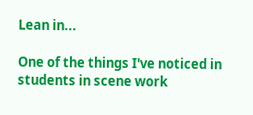Lean in...

One of the things I've noticed in students in scene work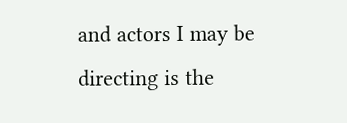and actors I may be directing is the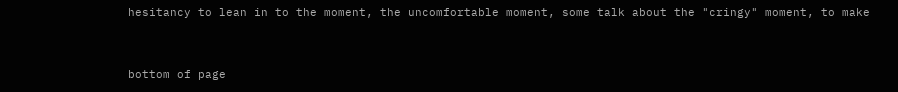hesitancy to lean in to the moment, the uncomfortable moment, some talk about the "cringy" moment, to make


bottom of page